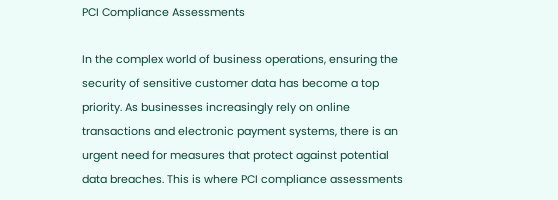PCI Compliance Assessments

In the complex world of business operations, ensuring the security of sensitive customer data has become a top priority. As businesses increasingly rely on online transactions and electronic payment systems, there is an urgent need for measures that protect against potential data breaches. This is where PCI compliance assessments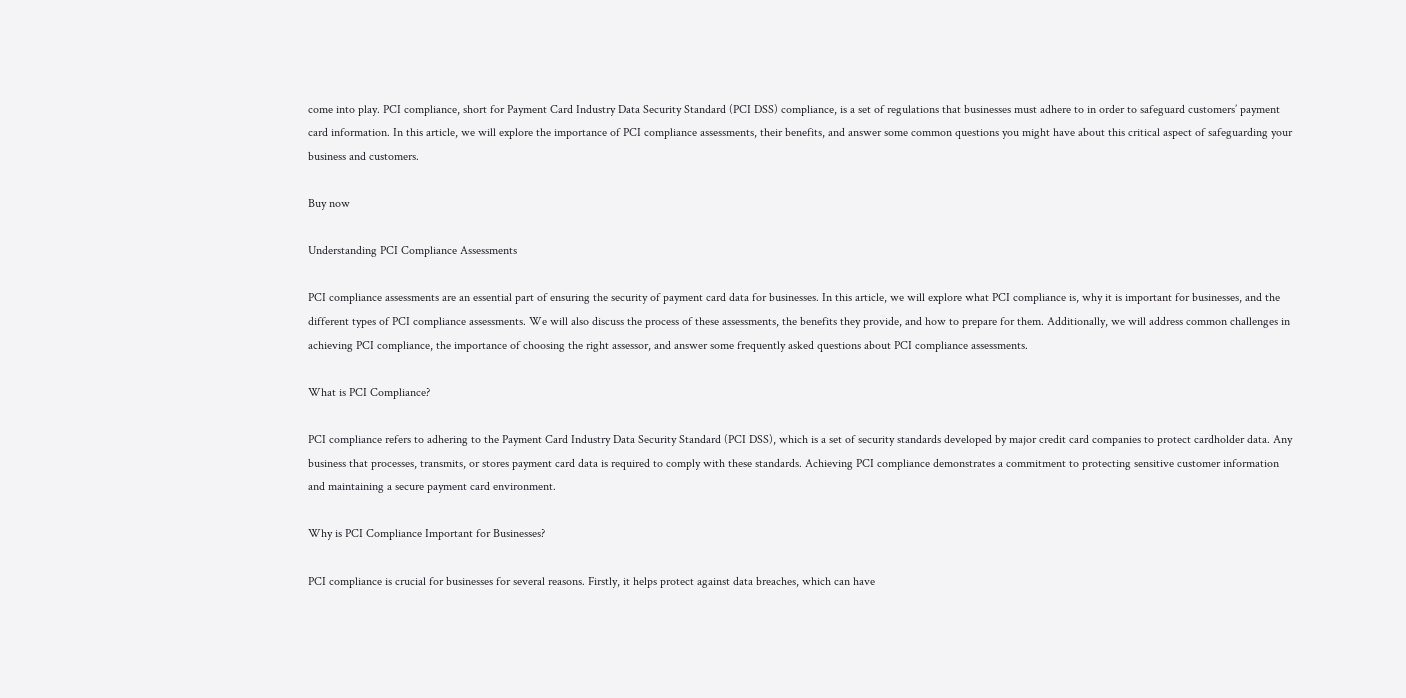come into play. PCI compliance, short for Payment Card Industry Data Security Standard (PCI DSS) compliance, is a set of regulations that businesses must adhere to in order to safeguard customers’ payment card information. In this article, we will explore the importance of PCI compliance assessments, their benefits, and answer some common questions you might have about this critical aspect of safeguarding your business and customers.

Buy now

Understanding PCI Compliance Assessments

PCI compliance assessments are an essential part of ensuring the security of payment card data for businesses. In this article, we will explore what PCI compliance is, why it is important for businesses, and the different types of PCI compliance assessments. We will also discuss the process of these assessments, the benefits they provide, and how to prepare for them. Additionally, we will address common challenges in achieving PCI compliance, the importance of choosing the right assessor, and answer some frequently asked questions about PCI compliance assessments.

What is PCI Compliance?

PCI compliance refers to adhering to the Payment Card Industry Data Security Standard (PCI DSS), which is a set of security standards developed by major credit card companies to protect cardholder data. Any business that processes, transmits, or stores payment card data is required to comply with these standards. Achieving PCI compliance demonstrates a commitment to protecting sensitive customer information and maintaining a secure payment card environment.

Why is PCI Compliance Important for Businesses?

PCI compliance is crucial for businesses for several reasons. Firstly, it helps protect against data breaches, which can have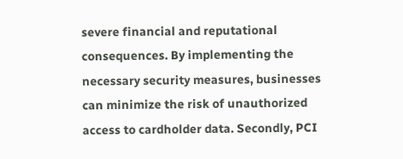severe financial and reputational consequences. By implementing the necessary security measures, businesses can minimize the risk of unauthorized access to cardholder data. Secondly, PCI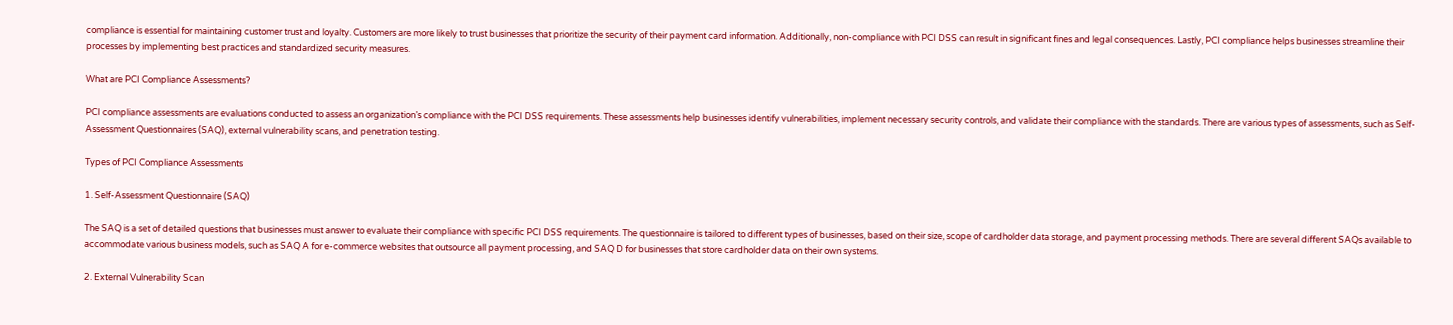compliance is essential for maintaining customer trust and loyalty. Customers are more likely to trust businesses that prioritize the security of their payment card information. Additionally, non-compliance with PCI DSS can result in significant fines and legal consequences. Lastly, PCI compliance helps businesses streamline their processes by implementing best practices and standardized security measures.

What are PCI Compliance Assessments?

PCI compliance assessments are evaluations conducted to assess an organization’s compliance with the PCI DSS requirements. These assessments help businesses identify vulnerabilities, implement necessary security controls, and validate their compliance with the standards. There are various types of assessments, such as Self-Assessment Questionnaires (SAQ), external vulnerability scans, and penetration testing.

Types of PCI Compliance Assessments

1. Self-Assessment Questionnaire (SAQ)

The SAQ is a set of detailed questions that businesses must answer to evaluate their compliance with specific PCI DSS requirements. The questionnaire is tailored to different types of businesses, based on their size, scope of cardholder data storage, and payment processing methods. There are several different SAQs available to accommodate various business models, such as SAQ A for e-commerce websites that outsource all payment processing, and SAQ D for businesses that store cardholder data on their own systems.

2. External Vulnerability Scan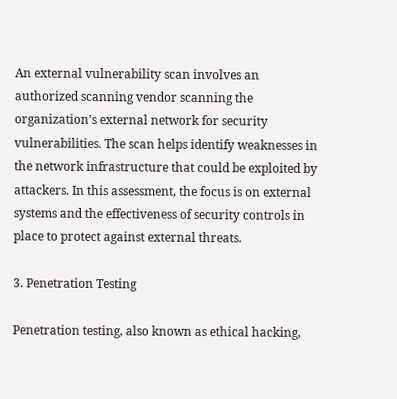An external vulnerability scan involves an authorized scanning vendor scanning the organization’s external network for security vulnerabilities. The scan helps identify weaknesses in the network infrastructure that could be exploited by attackers. In this assessment, the focus is on external systems and the effectiveness of security controls in place to protect against external threats.

3. Penetration Testing

Penetration testing, also known as ethical hacking,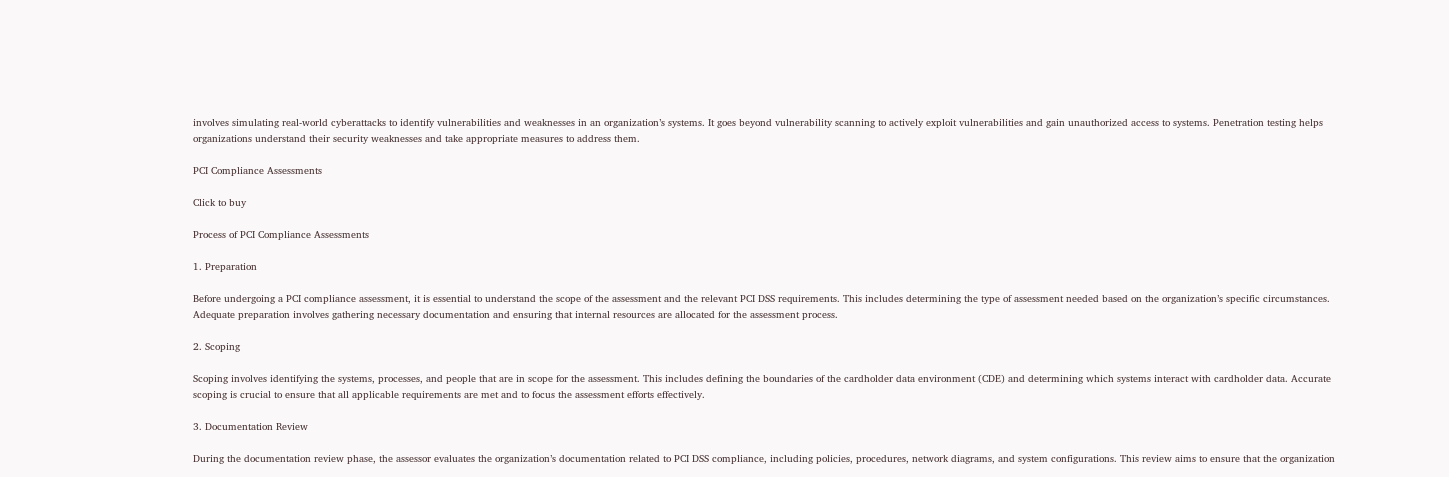involves simulating real-world cyberattacks to identify vulnerabilities and weaknesses in an organization’s systems. It goes beyond vulnerability scanning to actively exploit vulnerabilities and gain unauthorized access to systems. Penetration testing helps organizations understand their security weaknesses and take appropriate measures to address them.

PCI Compliance Assessments

Click to buy

Process of PCI Compliance Assessments

1. Preparation

Before undergoing a PCI compliance assessment, it is essential to understand the scope of the assessment and the relevant PCI DSS requirements. This includes determining the type of assessment needed based on the organization’s specific circumstances. Adequate preparation involves gathering necessary documentation and ensuring that internal resources are allocated for the assessment process.

2. Scoping

Scoping involves identifying the systems, processes, and people that are in scope for the assessment. This includes defining the boundaries of the cardholder data environment (CDE) and determining which systems interact with cardholder data. Accurate scoping is crucial to ensure that all applicable requirements are met and to focus the assessment efforts effectively.

3. Documentation Review

During the documentation review phase, the assessor evaluates the organization’s documentation related to PCI DSS compliance, including policies, procedures, network diagrams, and system configurations. This review aims to ensure that the organization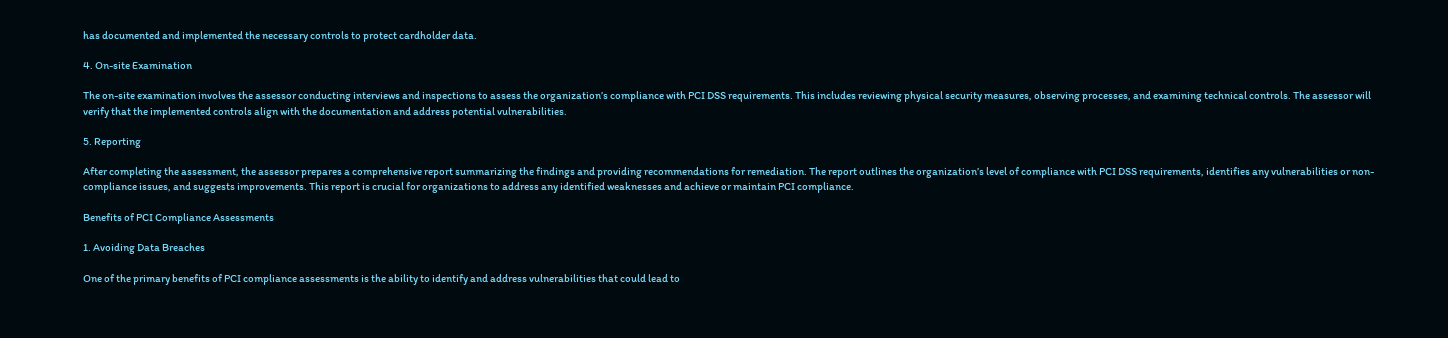has documented and implemented the necessary controls to protect cardholder data.

4. On-site Examination

The on-site examination involves the assessor conducting interviews and inspections to assess the organization’s compliance with PCI DSS requirements. This includes reviewing physical security measures, observing processes, and examining technical controls. The assessor will verify that the implemented controls align with the documentation and address potential vulnerabilities.

5. Reporting

After completing the assessment, the assessor prepares a comprehensive report summarizing the findings and providing recommendations for remediation. The report outlines the organization’s level of compliance with PCI DSS requirements, identifies any vulnerabilities or non-compliance issues, and suggests improvements. This report is crucial for organizations to address any identified weaknesses and achieve or maintain PCI compliance.

Benefits of PCI Compliance Assessments

1. Avoiding Data Breaches

One of the primary benefits of PCI compliance assessments is the ability to identify and address vulnerabilities that could lead to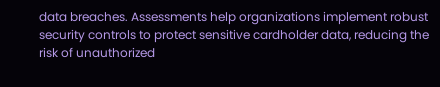data breaches. Assessments help organizations implement robust security controls to protect sensitive cardholder data, reducing the risk of unauthorized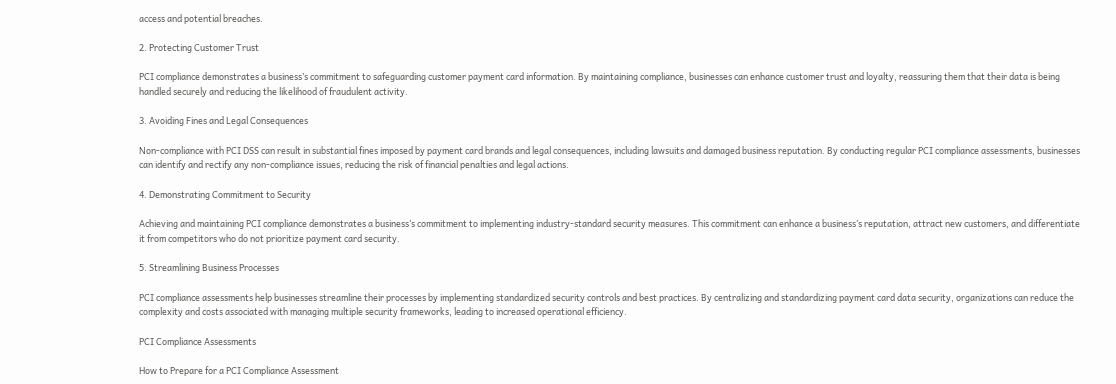access and potential breaches.

2. Protecting Customer Trust

PCI compliance demonstrates a business’s commitment to safeguarding customer payment card information. By maintaining compliance, businesses can enhance customer trust and loyalty, reassuring them that their data is being handled securely and reducing the likelihood of fraudulent activity.

3. Avoiding Fines and Legal Consequences

Non-compliance with PCI DSS can result in substantial fines imposed by payment card brands and legal consequences, including lawsuits and damaged business reputation. By conducting regular PCI compliance assessments, businesses can identify and rectify any non-compliance issues, reducing the risk of financial penalties and legal actions.

4. Demonstrating Commitment to Security

Achieving and maintaining PCI compliance demonstrates a business’s commitment to implementing industry-standard security measures. This commitment can enhance a business’s reputation, attract new customers, and differentiate it from competitors who do not prioritize payment card security.

5. Streamlining Business Processes

PCI compliance assessments help businesses streamline their processes by implementing standardized security controls and best practices. By centralizing and standardizing payment card data security, organizations can reduce the complexity and costs associated with managing multiple security frameworks, leading to increased operational efficiency.

PCI Compliance Assessments

How to Prepare for a PCI Compliance Assessment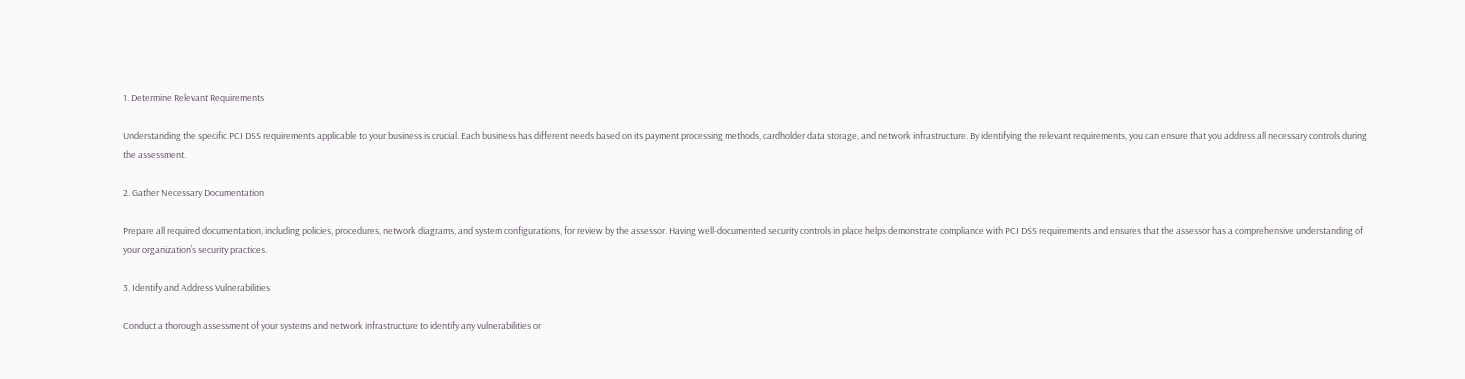1. Determine Relevant Requirements

Understanding the specific PCI DSS requirements applicable to your business is crucial. Each business has different needs based on its payment processing methods, cardholder data storage, and network infrastructure. By identifying the relevant requirements, you can ensure that you address all necessary controls during the assessment.

2. Gather Necessary Documentation

Prepare all required documentation, including policies, procedures, network diagrams, and system configurations, for review by the assessor. Having well-documented security controls in place helps demonstrate compliance with PCI DSS requirements and ensures that the assessor has a comprehensive understanding of your organization’s security practices.

3. Identify and Address Vulnerabilities

Conduct a thorough assessment of your systems and network infrastructure to identify any vulnerabilities or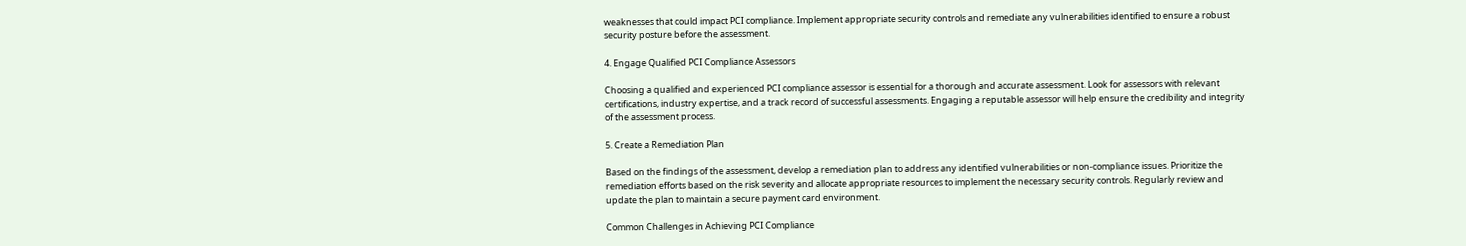weaknesses that could impact PCI compliance. Implement appropriate security controls and remediate any vulnerabilities identified to ensure a robust security posture before the assessment.

4. Engage Qualified PCI Compliance Assessors

Choosing a qualified and experienced PCI compliance assessor is essential for a thorough and accurate assessment. Look for assessors with relevant certifications, industry expertise, and a track record of successful assessments. Engaging a reputable assessor will help ensure the credibility and integrity of the assessment process.

5. Create a Remediation Plan

Based on the findings of the assessment, develop a remediation plan to address any identified vulnerabilities or non-compliance issues. Prioritize the remediation efforts based on the risk severity and allocate appropriate resources to implement the necessary security controls. Regularly review and update the plan to maintain a secure payment card environment.

Common Challenges in Achieving PCI Compliance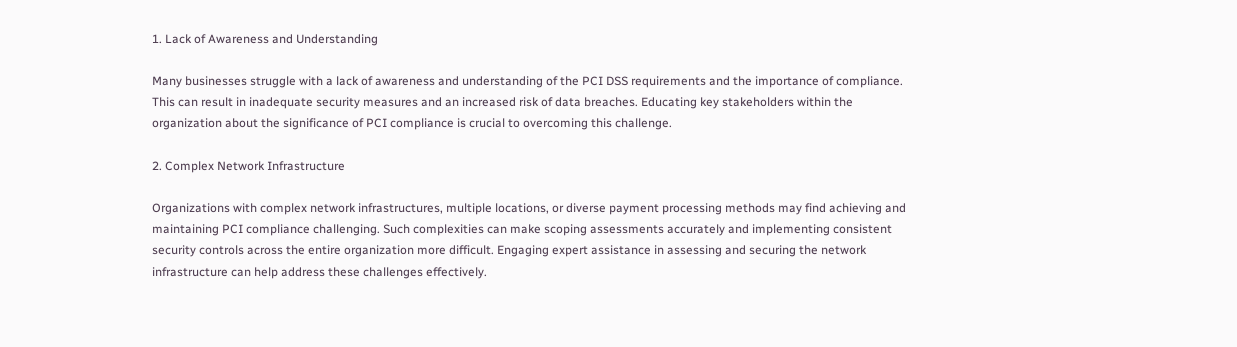1. Lack of Awareness and Understanding

Many businesses struggle with a lack of awareness and understanding of the PCI DSS requirements and the importance of compliance. This can result in inadequate security measures and an increased risk of data breaches. Educating key stakeholders within the organization about the significance of PCI compliance is crucial to overcoming this challenge.

2. Complex Network Infrastructure

Organizations with complex network infrastructures, multiple locations, or diverse payment processing methods may find achieving and maintaining PCI compliance challenging. Such complexities can make scoping assessments accurately and implementing consistent security controls across the entire organization more difficult. Engaging expert assistance in assessing and securing the network infrastructure can help address these challenges effectively.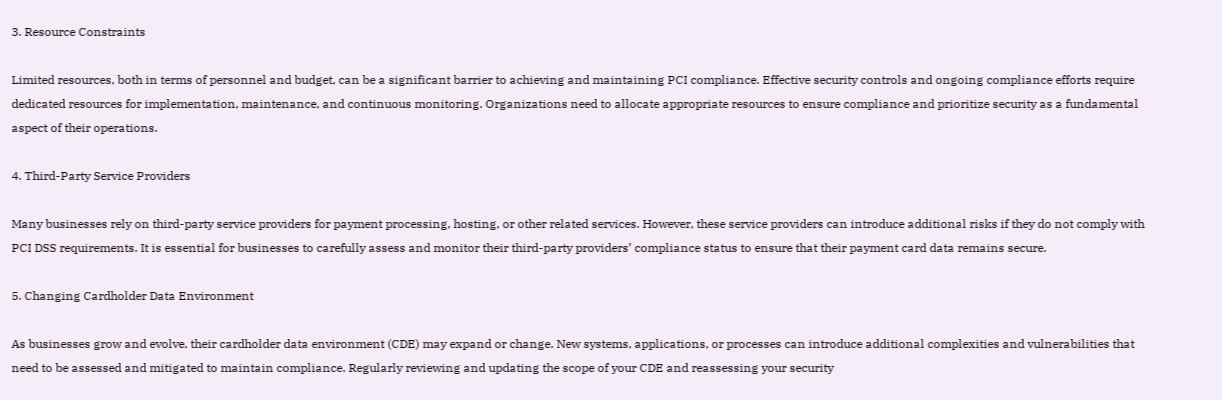3. Resource Constraints

Limited resources, both in terms of personnel and budget, can be a significant barrier to achieving and maintaining PCI compliance. Effective security controls and ongoing compliance efforts require dedicated resources for implementation, maintenance, and continuous monitoring. Organizations need to allocate appropriate resources to ensure compliance and prioritize security as a fundamental aspect of their operations.

4. Third-Party Service Providers

Many businesses rely on third-party service providers for payment processing, hosting, or other related services. However, these service providers can introduce additional risks if they do not comply with PCI DSS requirements. It is essential for businesses to carefully assess and monitor their third-party providers’ compliance status to ensure that their payment card data remains secure.

5. Changing Cardholder Data Environment

As businesses grow and evolve, their cardholder data environment (CDE) may expand or change. New systems, applications, or processes can introduce additional complexities and vulnerabilities that need to be assessed and mitigated to maintain compliance. Regularly reviewing and updating the scope of your CDE and reassessing your security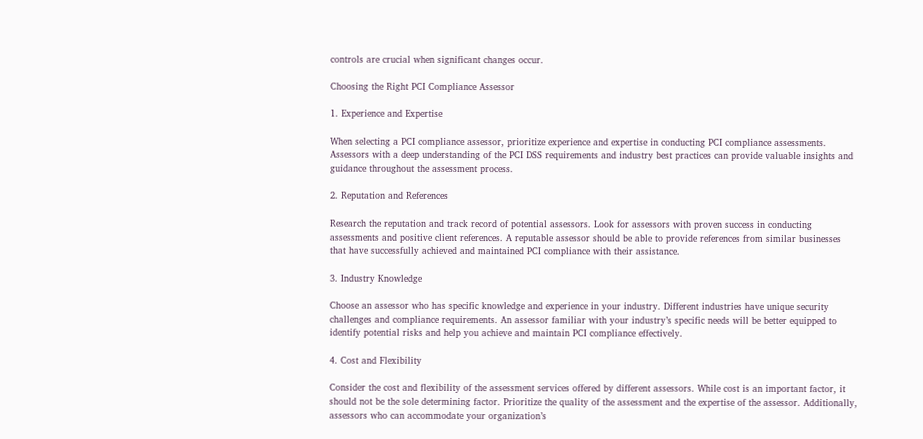controls are crucial when significant changes occur.

Choosing the Right PCI Compliance Assessor

1. Experience and Expertise

When selecting a PCI compliance assessor, prioritize experience and expertise in conducting PCI compliance assessments. Assessors with a deep understanding of the PCI DSS requirements and industry best practices can provide valuable insights and guidance throughout the assessment process.

2. Reputation and References

Research the reputation and track record of potential assessors. Look for assessors with proven success in conducting assessments and positive client references. A reputable assessor should be able to provide references from similar businesses that have successfully achieved and maintained PCI compliance with their assistance.

3. Industry Knowledge

Choose an assessor who has specific knowledge and experience in your industry. Different industries have unique security challenges and compliance requirements. An assessor familiar with your industry’s specific needs will be better equipped to identify potential risks and help you achieve and maintain PCI compliance effectively.

4. Cost and Flexibility

Consider the cost and flexibility of the assessment services offered by different assessors. While cost is an important factor, it should not be the sole determining factor. Prioritize the quality of the assessment and the expertise of the assessor. Additionally, assessors who can accommodate your organization’s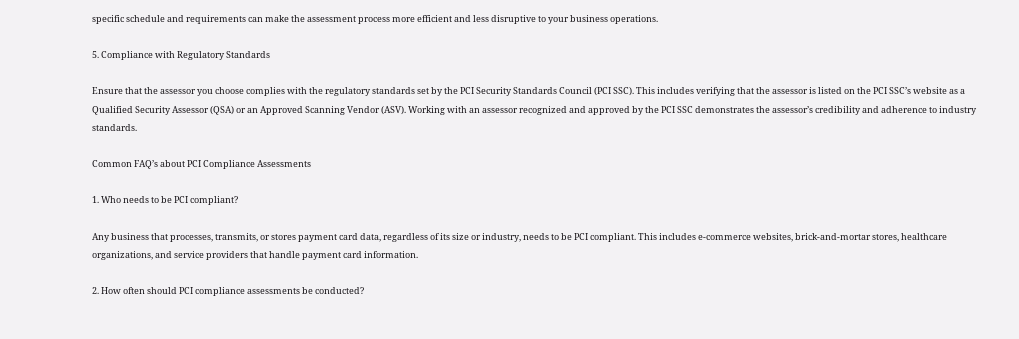specific schedule and requirements can make the assessment process more efficient and less disruptive to your business operations.

5. Compliance with Regulatory Standards

Ensure that the assessor you choose complies with the regulatory standards set by the PCI Security Standards Council (PCI SSC). This includes verifying that the assessor is listed on the PCI SSC’s website as a Qualified Security Assessor (QSA) or an Approved Scanning Vendor (ASV). Working with an assessor recognized and approved by the PCI SSC demonstrates the assessor’s credibility and adherence to industry standards.

Common FAQ’s about PCI Compliance Assessments

1. Who needs to be PCI compliant?

Any business that processes, transmits, or stores payment card data, regardless of its size or industry, needs to be PCI compliant. This includes e-commerce websites, brick-and-mortar stores, healthcare organizations, and service providers that handle payment card information.

2. How often should PCI compliance assessments be conducted?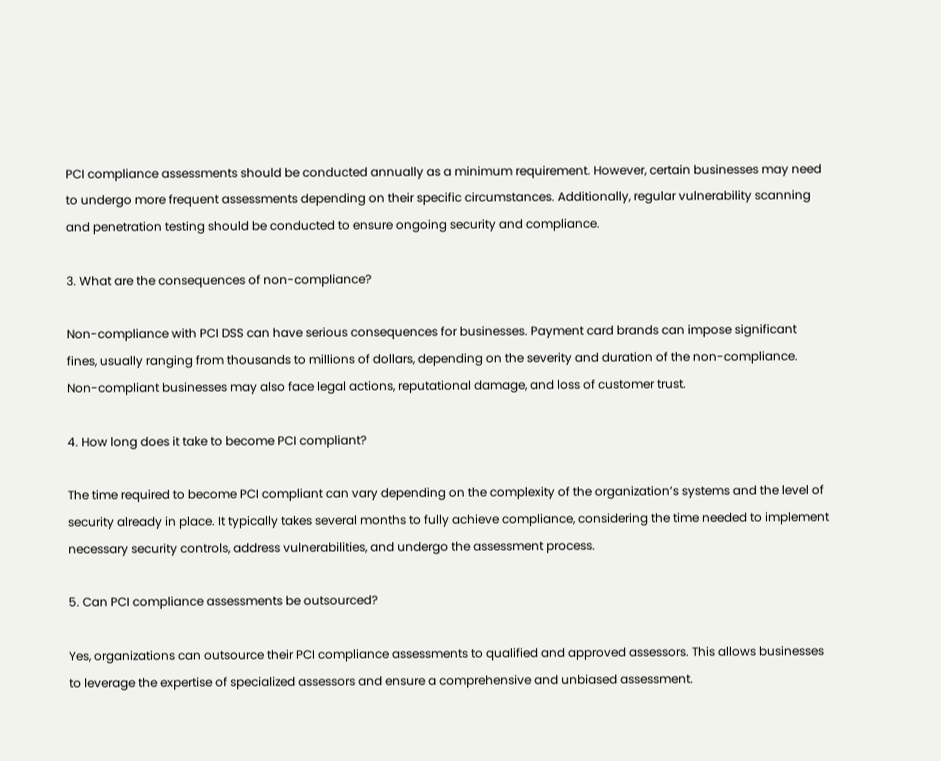PCI compliance assessments should be conducted annually as a minimum requirement. However, certain businesses may need to undergo more frequent assessments depending on their specific circumstances. Additionally, regular vulnerability scanning and penetration testing should be conducted to ensure ongoing security and compliance.

3. What are the consequences of non-compliance?

Non-compliance with PCI DSS can have serious consequences for businesses. Payment card brands can impose significant fines, usually ranging from thousands to millions of dollars, depending on the severity and duration of the non-compliance. Non-compliant businesses may also face legal actions, reputational damage, and loss of customer trust.

4. How long does it take to become PCI compliant?

The time required to become PCI compliant can vary depending on the complexity of the organization’s systems and the level of security already in place. It typically takes several months to fully achieve compliance, considering the time needed to implement necessary security controls, address vulnerabilities, and undergo the assessment process.

5. Can PCI compliance assessments be outsourced?

Yes, organizations can outsource their PCI compliance assessments to qualified and approved assessors. This allows businesses to leverage the expertise of specialized assessors and ensure a comprehensive and unbiased assessment.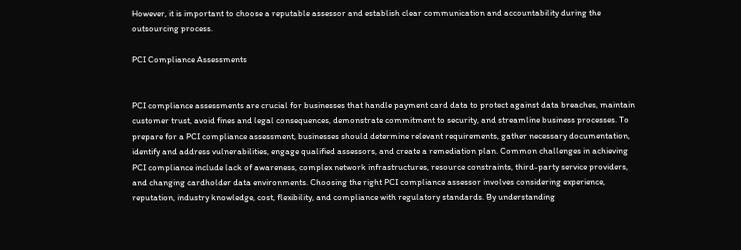However, it is important to choose a reputable assessor and establish clear communication and accountability during the outsourcing process.

PCI Compliance Assessments


PCI compliance assessments are crucial for businesses that handle payment card data to protect against data breaches, maintain customer trust, avoid fines and legal consequences, demonstrate commitment to security, and streamline business processes. To prepare for a PCI compliance assessment, businesses should determine relevant requirements, gather necessary documentation, identify and address vulnerabilities, engage qualified assessors, and create a remediation plan. Common challenges in achieving PCI compliance include lack of awareness, complex network infrastructures, resource constraints, third-party service providers, and changing cardholder data environments. Choosing the right PCI compliance assessor involves considering experience, reputation, industry knowledge, cost, flexibility, and compliance with regulatory standards. By understanding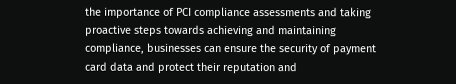the importance of PCI compliance assessments and taking proactive steps towards achieving and maintaining compliance, businesses can ensure the security of payment card data and protect their reputation and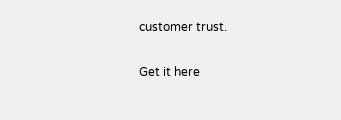customer trust.

Get it here